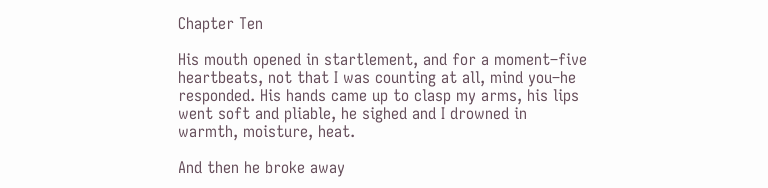Chapter Ten

His mouth opened in startlement, and for a moment–five heartbeats, not that I was counting at all, mind you–he responded. His hands came up to clasp my arms, his lips went soft and pliable, he sighed and I drowned in warmth, moisture, heat.

And then he broke away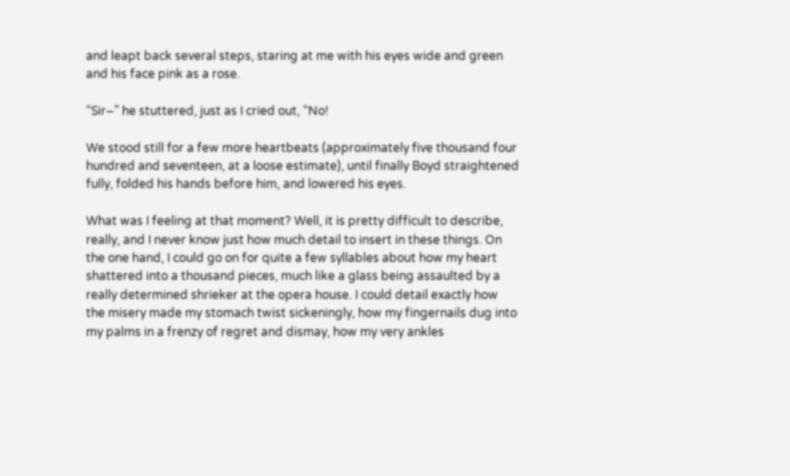and leapt back several steps, staring at me with his eyes wide and green and his face pink as a rose.

“Sir–” he stuttered, just as I cried out, “No!

We stood still for a few more heartbeats (approximately five thousand four hundred and seventeen, at a loose estimate), until finally Boyd straightened fully, folded his hands before him, and lowered his eyes.

What was I feeling at that moment? Well, it is pretty difficult to describe, really, and I never know just how much detail to insert in these things. On the one hand, I could go on for quite a few syllables about how my heart shattered into a thousand pieces, much like a glass being assaulted by a really determined shrieker at the opera house. I could detail exactly how the misery made my stomach twist sickeningly, how my fingernails dug into my palms in a frenzy of regret and dismay, how my very ankles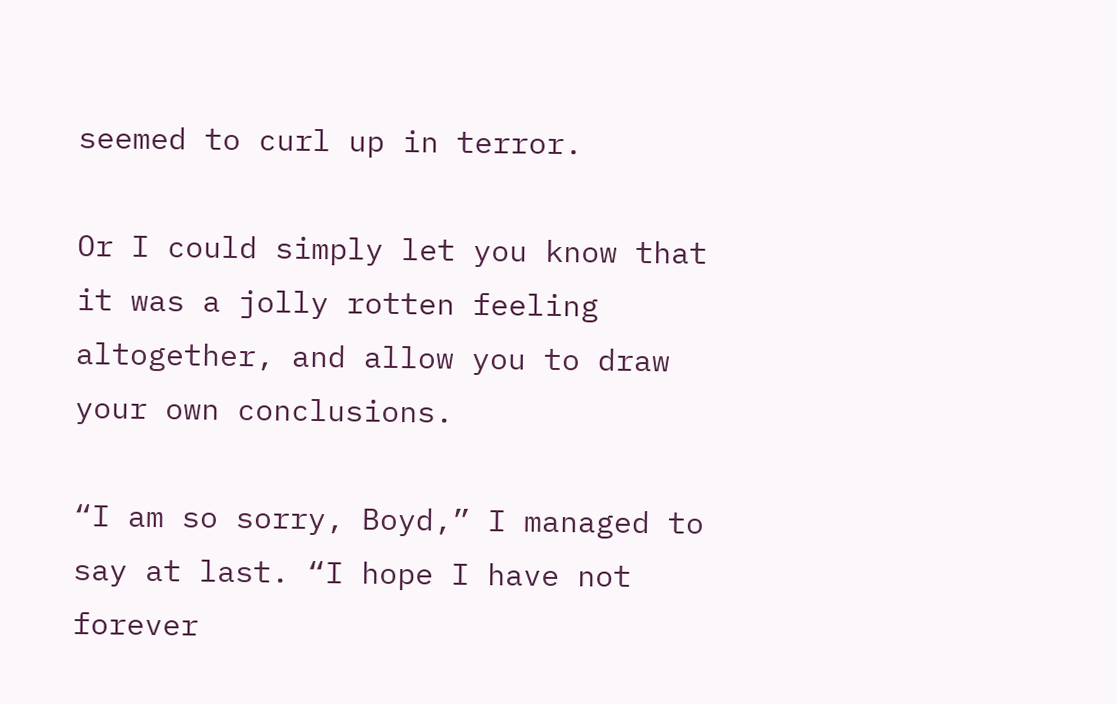seemed to curl up in terror.

Or I could simply let you know that it was a jolly rotten feeling altogether, and allow you to draw your own conclusions.

“I am so sorry, Boyd,” I managed to say at last. “I hope I have not forever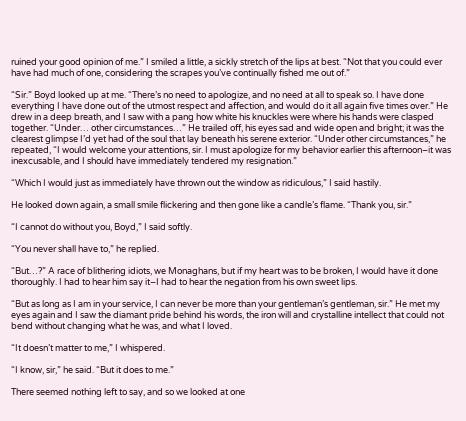ruined your good opinion of me.” I smiled a little, a sickly stretch of the lips at best. “Not that you could ever have had much of one, considering the scrapes you’ve continually fished me out of.”

“Sir.” Boyd looked up at me. “There’s no need to apologize, and no need at all to speak so. I have done everything I have done out of the utmost respect and affection, and would do it all again five times over.” He drew in a deep breath, and I saw with a pang how white his knuckles were where his hands were clasped together. “Under… other circumstances…” He trailed off, his eyes sad and wide open and bright; it was the clearest glimpse I’d yet had of the soul that lay beneath his serene exterior. “Under other circumstances,” he repeated, “I would welcome your attentions, sir. I must apologize for my behavior earlier this afternoon–it was inexcusable, and I should have immediately tendered my resignation.”

“Which I would just as immediately have thrown out the window as ridiculous,” I said hastily.

He looked down again, a small smile flickering and then gone like a candle’s flame. “Thank you, sir.”

“I cannot do without you, Boyd,” I said softly.

“You never shall have to,” he replied.

“But…?” A race of blithering idiots, we Monaghans, but if my heart was to be broken, I would have it done thoroughly. I had to hear him say it–I had to hear the negation from his own sweet lips.

“But as long as I am in your service, I can never be more than your gentleman’s gentleman, sir.” He met my eyes again and I saw the diamant pride behind his words, the iron will and crystalline intellect that could not bend without changing what he was, and what I loved.

“It doesn’t matter to me,” I whispered.

“I know, sir,” he said. “But it does to me.”

There seemed nothing left to say, and so we looked at one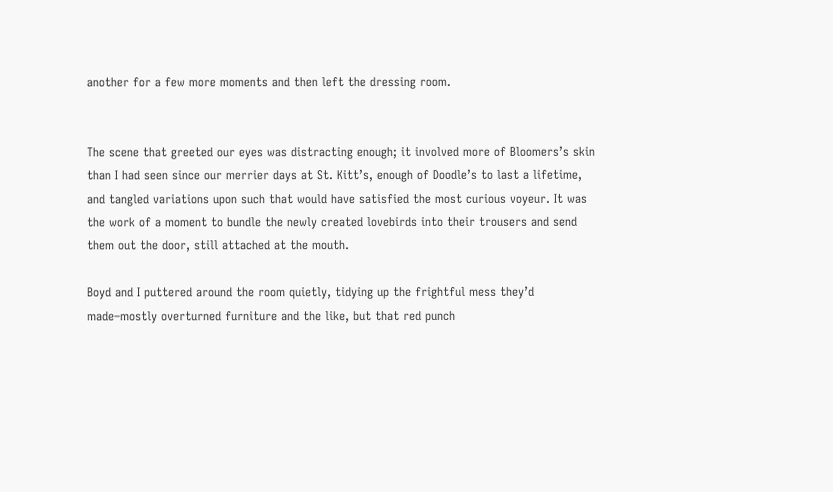another for a few more moments and then left the dressing room.


The scene that greeted our eyes was distracting enough; it involved more of Bloomers’s skin than I had seen since our merrier days at St. Kitt’s, enough of Doodle’s to last a lifetime, and tangled variations upon such that would have satisfied the most curious voyeur. It was the work of a moment to bundle the newly created lovebirds into their trousers and send them out the door, still attached at the mouth.

Boyd and I puttered around the room quietly, tidying up the frightful mess they’d made–mostly overturned furniture and the like, but that red punch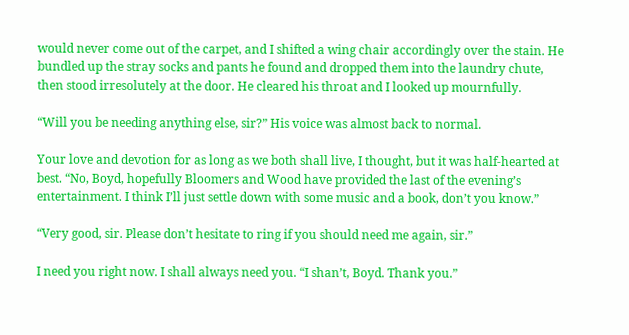would never come out of the carpet, and I shifted a wing chair accordingly over the stain. He bundled up the stray socks and pants he found and dropped them into the laundry chute, then stood irresolutely at the door. He cleared his throat and I looked up mournfully.

“Will you be needing anything else, sir?” His voice was almost back to normal.

Your love and devotion for as long as we both shall live, I thought, but it was half-hearted at best. “No, Boyd, hopefully Bloomers and Wood have provided the last of the evening’s entertainment. I think I’ll just settle down with some music and a book, don’t you know.”

“Very good, sir. Please don’t hesitate to ring if you should need me again, sir.”

I need you right now. I shall always need you. “I shan’t, Boyd. Thank you.”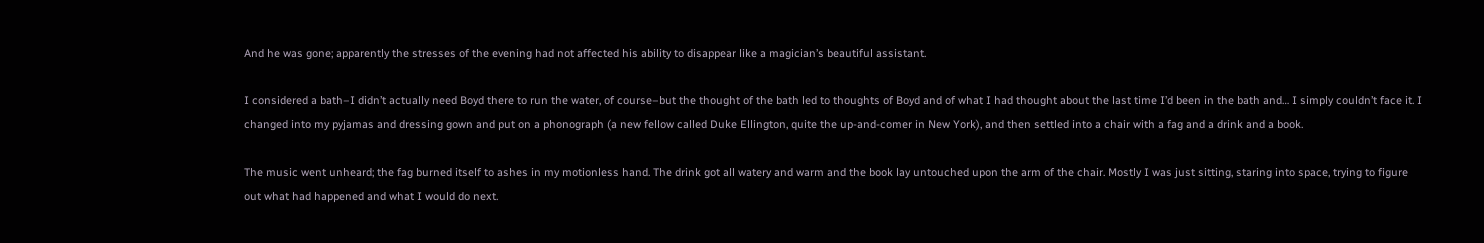And he was gone; apparently the stresses of the evening had not affected his ability to disappear like a magician’s beautiful assistant.

I considered a bath–I didn’t actually need Boyd there to run the water, of course–but the thought of the bath led to thoughts of Boyd and of what I had thought about the last time I’d been in the bath and… I simply couldn’t face it. I changed into my pyjamas and dressing gown and put on a phonograph (a new fellow called Duke Ellington, quite the up-and-comer in New York), and then settled into a chair with a fag and a drink and a book.

The music went unheard; the fag burned itself to ashes in my motionless hand. The drink got all watery and warm and the book lay untouched upon the arm of the chair. Mostly I was just sitting, staring into space, trying to figure out what had happened and what I would do next.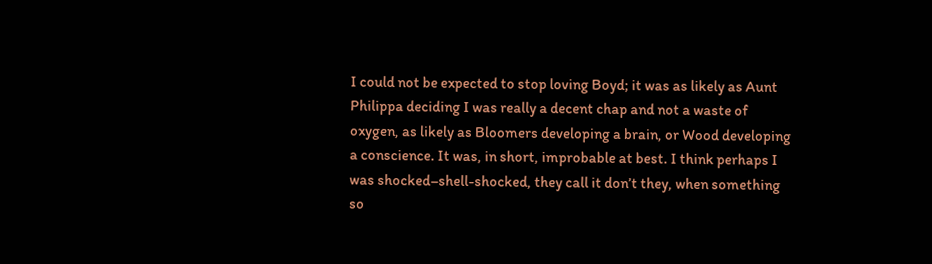I could not be expected to stop loving Boyd; it was as likely as Aunt Philippa deciding I was really a decent chap and not a waste of oxygen, as likely as Bloomers developing a brain, or Wood developing a conscience. It was, in short, improbable at best. I think perhaps I was shocked–shell-shocked, they call it don’t they, when something so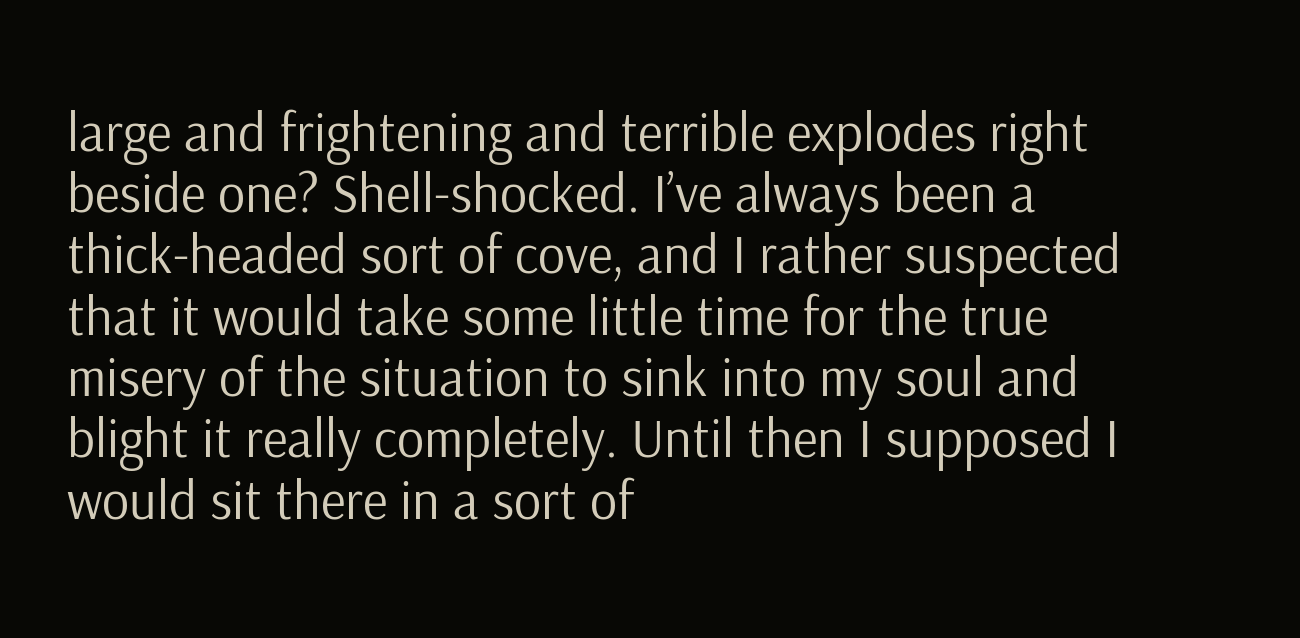large and frightening and terrible explodes right beside one? Shell-shocked. I’ve always been a thick-headed sort of cove, and I rather suspected that it would take some little time for the true misery of the situation to sink into my soul and blight it really completely. Until then I supposed I would sit there in a sort of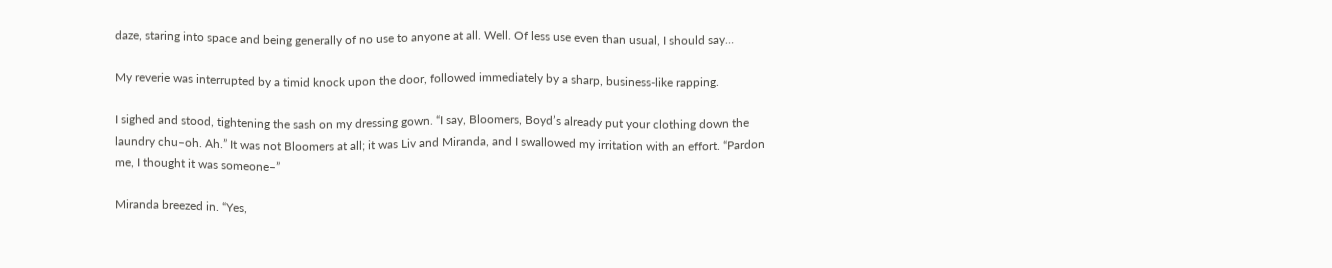daze, staring into space and being generally of no use to anyone at all. Well. Of less use even than usual, I should say…

My reverie was interrupted by a timid knock upon the door, followed immediately by a sharp, business-like rapping.

I sighed and stood, tightening the sash on my dressing gown. “I say, Bloomers, Boyd’s already put your clothing down the laundry chu–oh. Ah.” It was not Bloomers at all; it was Liv and Miranda, and I swallowed my irritation with an effort. “Pardon me, I thought it was someone–”

Miranda breezed in. “Yes,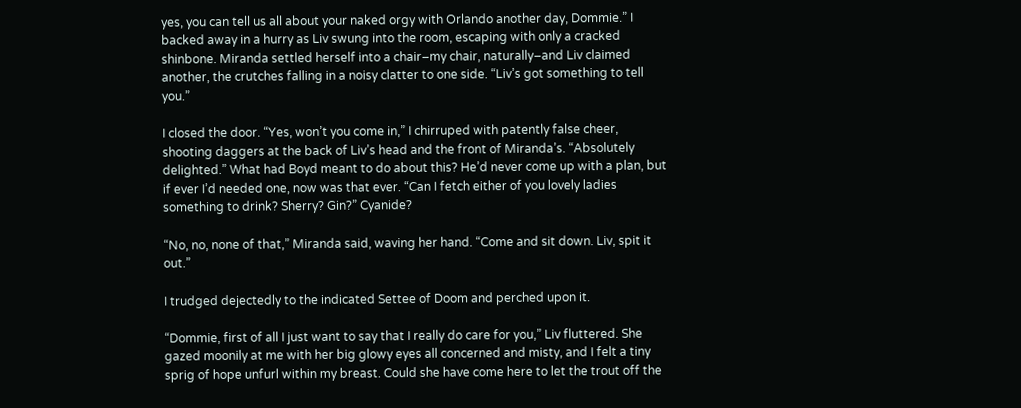yes, you can tell us all about your naked orgy with Orlando another day, Dommie.” I backed away in a hurry as Liv swung into the room, escaping with only a cracked shinbone. Miranda settled herself into a chair–my chair, naturally–and Liv claimed another, the crutches falling in a noisy clatter to one side. “Liv’s got something to tell you.”

I closed the door. “Yes, won’t you come in,” I chirruped with patently false cheer, shooting daggers at the back of Liv’s head and the front of Miranda’s. “Absolutely delighted.” What had Boyd meant to do about this? He’d never come up with a plan, but if ever I’d needed one, now was that ever. “Can I fetch either of you lovely ladies something to drink? Sherry? Gin?” Cyanide?

“No, no, none of that,” Miranda said, waving her hand. “Come and sit down. Liv, spit it out.”

I trudged dejectedly to the indicated Settee of Doom and perched upon it.

“Dommie, first of all I just want to say that I really do care for you,” Liv fluttered. She gazed moonily at me with her big glowy eyes all concerned and misty, and I felt a tiny sprig of hope unfurl within my breast. Could she have come here to let the trout off the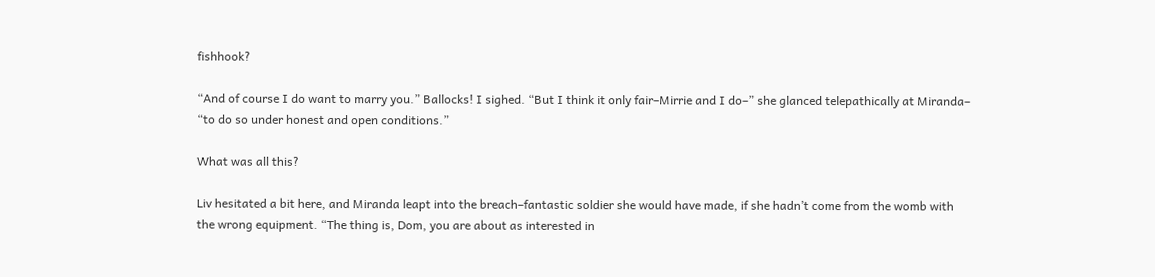fishhook?

“And of course I do want to marry you.” Ballocks! I sighed. “But I think it only fair–Mirrie and I do–” she glanced telepathically at Miranda– “to do so under honest and open conditions.”

What was all this?

Liv hesitated a bit here, and Miranda leapt into the breach–fantastic soldier she would have made, if she hadn’t come from the womb with the wrong equipment. “The thing is, Dom, you are about as interested in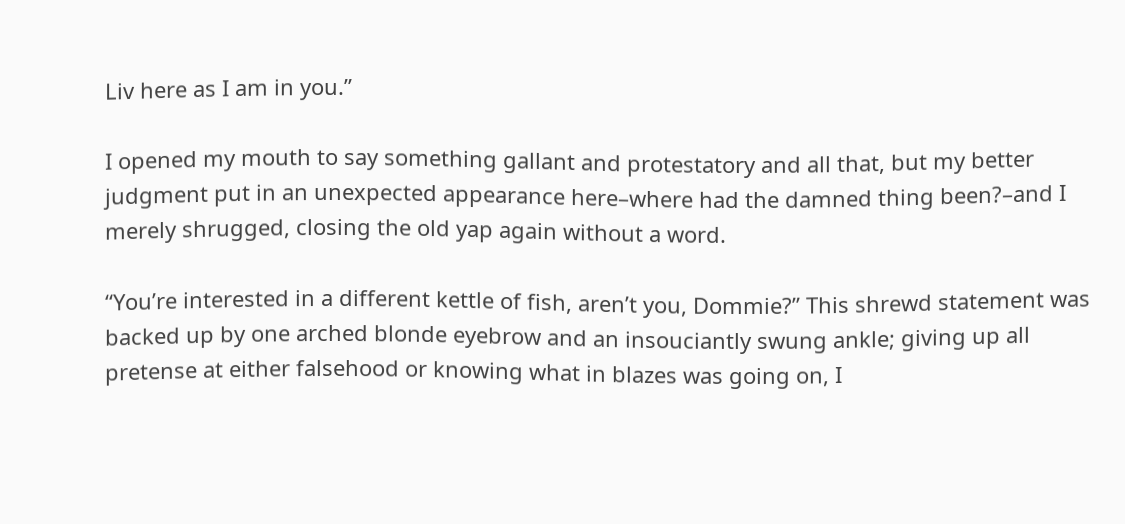Liv here as I am in you.”

I opened my mouth to say something gallant and protestatory and all that, but my better judgment put in an unexpected appearance here–where had the damned thing been?–and I merely shrugged, closing the old yap again without a word.

“You’re interested in a different kettle of fish, aren’t you, Dommie?” This shrewd statement was backed up by one arched blonde eyebrow and an insouciantly swung ankle; giving up all pretense at either falsehood or knowing what in blazes was going on, I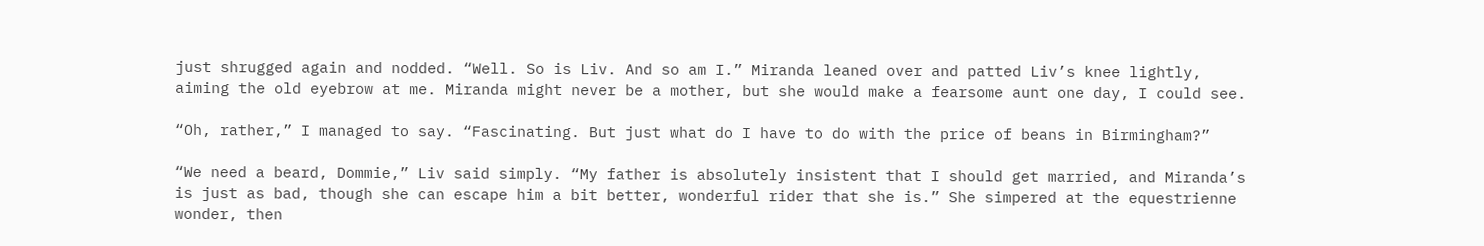just shrugged again and nodded. “Well. So is Liv. And so am I.” Miranda leaned over and patted Liv’s knee lightly, aiming the old eyebrow at me. Miranda might never be a mother, but she would make a fearsome aunt one day, I could see.

“Oh, rather,” I managed to say. “Fascinating. But just what do I have to do with the price of beans in Birmingham?”

“We need a beard, Dommie,” Liv said simply. “My father is absolutely insistent that I should get married, and Miranda’s is just as bad, though she can escape him a bit better, wonderful rider that she is.” She simpered at the equestrienne wonder, then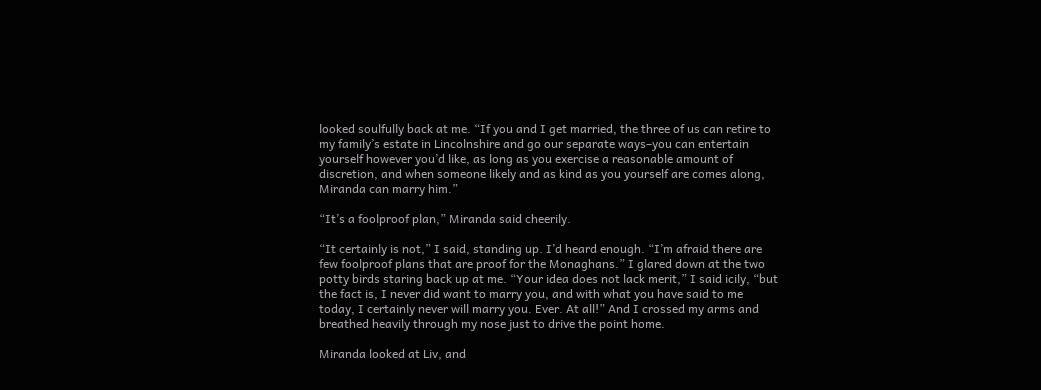looked soulfully back at me. “If you and I get married, the three of us can retire to my family’s estate in Lincolnshire and go our separate ways–you can entertain yourself however you’d like, as long as you exercise a reasonable amount of discretion, and when someone likely and as kind as you yourself are comes along, Miranda can marry him.”

“It’s a foolproof plan,” Miranda said cheerily.

“It certainly is not,” I said, standing up. I’d heard enough. “I’m afraid there are few foolproof plans that are proof for the Monaghans.” I glared down at the two potty birds staring back up at me. “Your idea does not lack merit,” I said icily, “but the fact is, I never did want to marry you, and with what you have said to me today, I certainly never will marry you. Ever. At all!” And I crossed my arms and breathed heavily through my nose just to drive the point home.

Miranda looked at Liv, and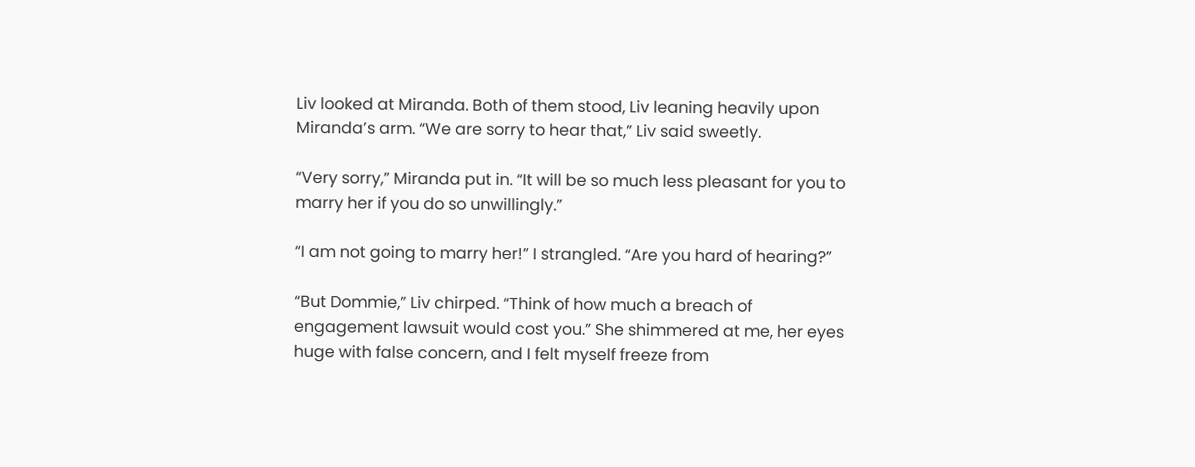Liv looked at Miranda. Both of them stood, Liv leaning heavily upon Miranda’s arm. “We are sorry to hear that,” Liv said sweetly.

“Very sorry,” Miranda put in. “It will be so much less pleasant for you to marry her if you do so unwillingly.”

“I am not going to marry her!” I strangled. “Are you hard of hearing?”

“But Dommie,” Liv chirped. “Think of how much a breach of engagement lawsuit would cost you.” She shimmered at me, her eyes huge with false concern, and I felt myself freeze from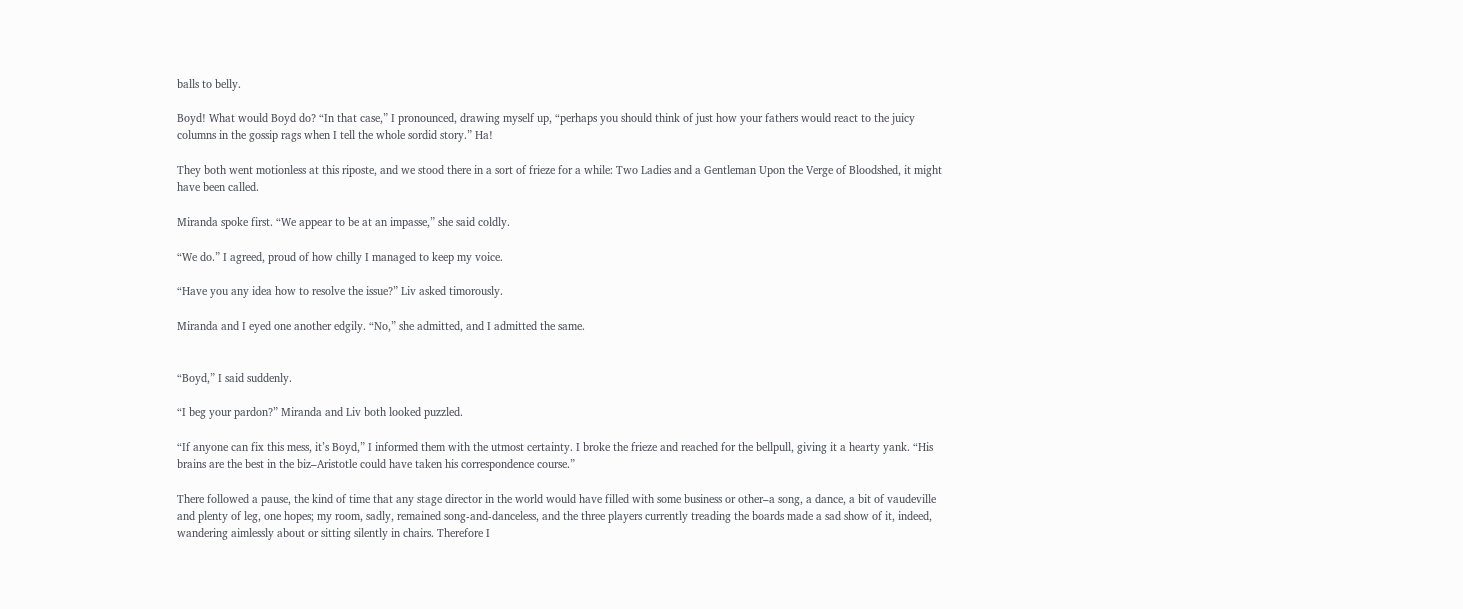balls to belly.

Boyd! What would Boyd do? “In that case,” I pronounced, drawing myself up, “perhaps you should think of just how your fathers would react to the juicy columns in the gossip rags when I tell the whole sordid story.” Ha!

They both went motionless at this riposte, and we stood there in a sort of frieze for a while: Two Ladies and a Gentleman Upon the Verge of Bloodshed, it might have been called.

Miranda spoke first. “We appear to be at an impasse,” she said coldly.

“We do.” I agreed, proud of how chilly I managed to keep my voice.

“Have you any idea how to resolve the issue?” Liv asked timorously.

Miranda and I eyed one another edgily. “No,” she admitted, and I admitted the same.


“Boyd,” I said suddenly.

“I beg your pardon?” Miranda and Liv both looked puzzled.

“If anyone can fix this mess, it’s Boyd,” I informed them with the utmost certainty. I broke the frieze and reached for the bellpull, giving it a hearty yank. “His brains are the best in the biz–Aristotle could have taken his correspondence course.”

There followed a pause, the kind of time that any stage director in the world would have filled with some business or other–a song, a dance, a bit of vaudeville and plenty of leg, one hopes; my room, sadly, remained song-and-danceless, and the three players currently treading the boards made a sad show of it, indeed, wandering aimlessly about or sitting silently in chairs. Therefore I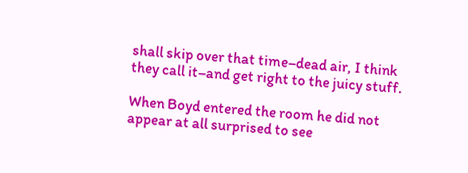shall skip over that time–dead air, I think they call it–and get right to the juicy stuff.

When Boyd entered the room he did not appear at all surprised to see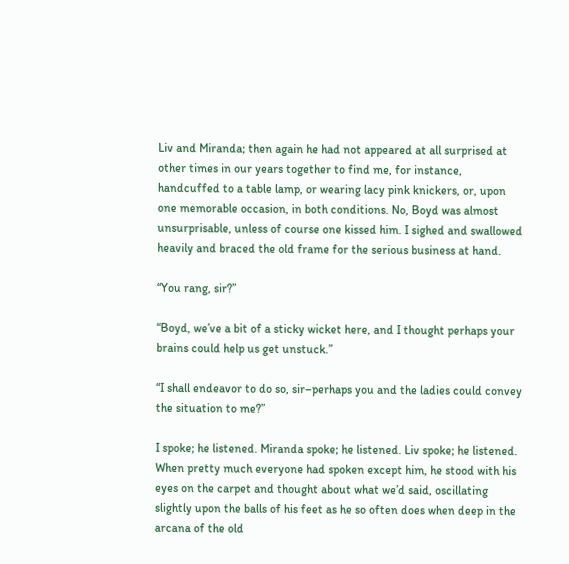Liv and Miranda; then again he had not appeared at all surprised at other times in our years together to find me, for instance, handcuffed to a table lamp, or wearing lacy pink knickers, or, upon one memorable occasion, in both conditions. No, Boyd was almost unsurprisable, unless of course one kissed him. I sighed and swallowed heavily and braced the old frame for the serious business at hand.

“You rang, sir?”

“Boyd, we’ve a bit of a sticky wicket here, and I thought perhaps your brains could help us get unstuck.”

“I shall endeavor to do so, sir–perhaps you and the ladies could convey the situation to me?”

I spoke; he listened. Miranda spoke; he listened. Liv spoke; he listened. When pretty much everyone had spoken except him, he stood with his eyes on the carpet and thought about what we’d said, oscillating slightly upon the balls of his feet as he so often does when deep in the arcana of the old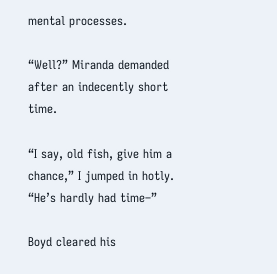mental processes.

“Well?” Miranda demanded after an indecently short time.

“I say, old fish, give him a chance,” I jumped in hotly. “He’s hardly had time–”

Boyd cleared his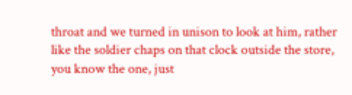throat and we turned in unison to look at him, rather like the soldier chaps on that clock outside the store, you know the one, just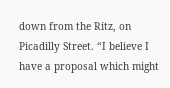down from the Ritz, on Picadilly Street. “I believe I have a proposal which might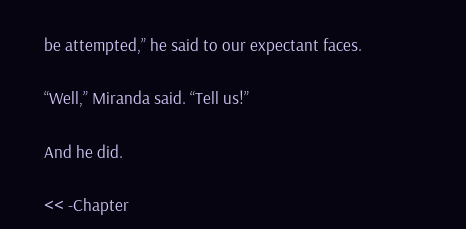be attempted,” he said to our expectant faces.

“Well,” Miranda said. “Tell us!”

And he did.

<< -Chapter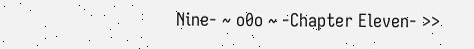Nine- ~ o0o ~ -Chapter Eleven- >>